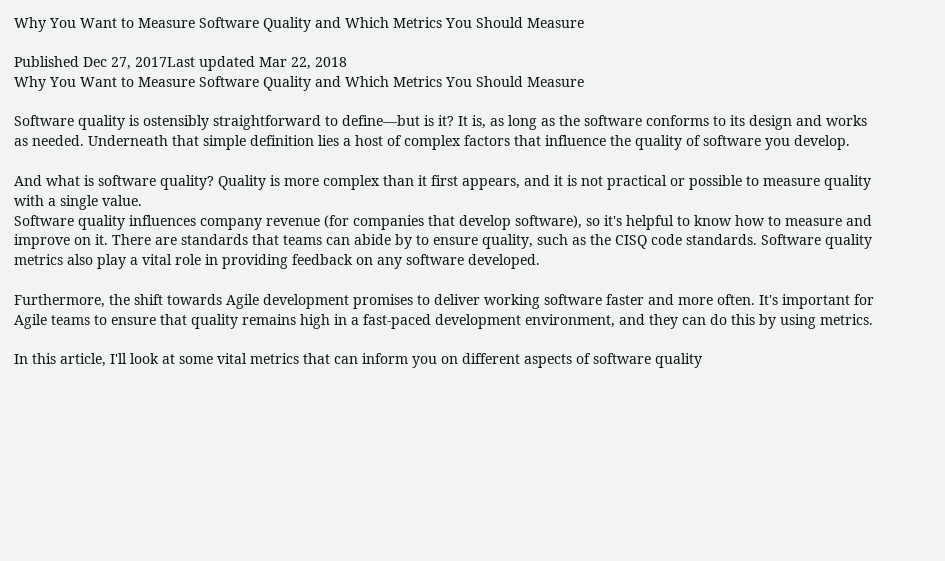Why You Want to Measure Software Quality and Which Metrics You Should Measure

Published Dec 27, 2017Last updated Mar 22, 2018
Why You Want to Measure Software Quality and Which Metrics You Should Measure

Software quality is ostensibly straightforward to define—but is it? It is, as long as the software conforms to its design and works as needed. Underneath that simple definition lies a host of complex factors that influence the quality of software you develop.

And what is software quality? Quality is more complex than it first appears, and it is not practical or possible to measure quality with a single value.
Software quality influences company revenue (for companies that develop software), so it's helpful to know how to measure and improve on it. There are standards that teams can abide by to ensure quality, such as the CISQ code standards. Software quality metrics also play a vital role in providing feedback on any software developed.

Furthermore, the shift towards Agile development promises to deliver working software faster and more often. It's important for Agile teams to ensure that quality remains high in a fast-paced development environment, and they can do this by using metrics.

In this article, I'll look at some vital metrics that can inform you on different aspects of software quality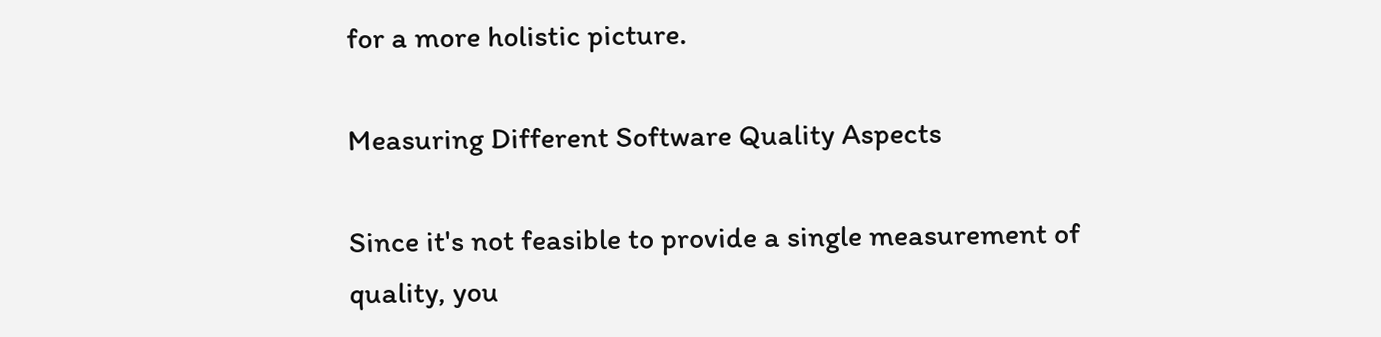for a more holistic picture.

Measuring Different Software Quality Aspects

Since it's not feasible to provide a single measurement of quality, you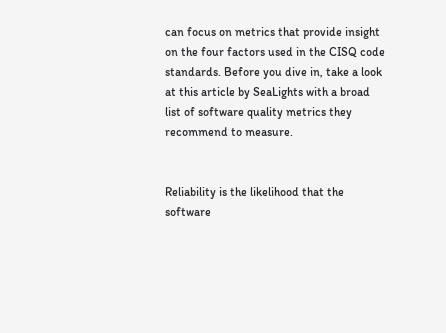can focus on metrics that provide insight on the four factors used in the CISQ code standards. Before you dive in, take a look at this article by SeaLights with a broad list of software quality metrics they recommend to measure.


Reliability is the likelihood that the software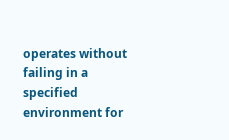operates without failing in a specified environment for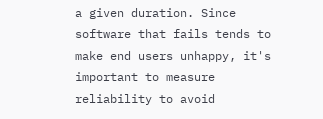a given duration. Since software that fails tends to make end users unhappy, it's important to measure reliability to avoid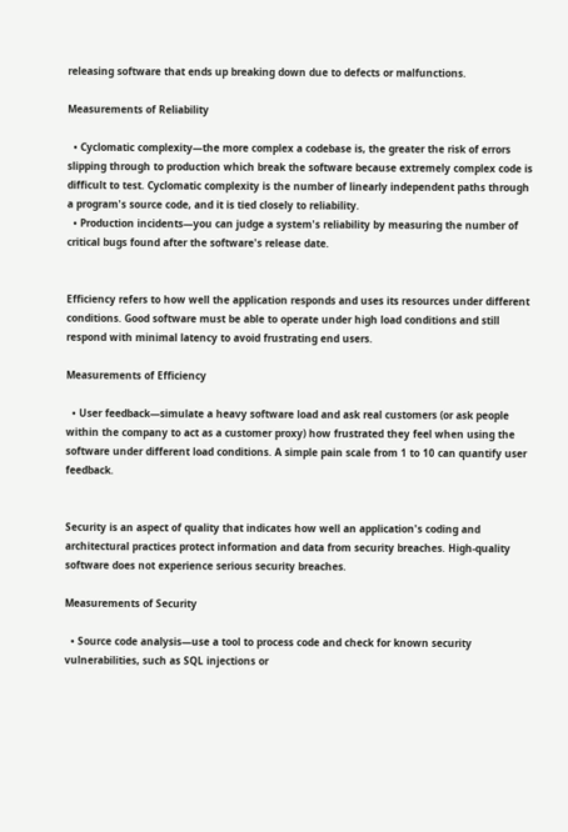releasing software that ends up breaking down due to defects or malfunctions.

Measurements of Reliability

  • Cyclomatic complexity—the more complex a codebase is, the greater the risk of errors slipping through to production which break the software because extremely complex code is difficult to test. Cyclomatic complexity is the number of linearly independent paths through a program's source code, and it is tied closely to reliability.
  • Production incidents—you can judge a system's reliability by measuring the number of critical bugs found after the software's release date.


Efficiency refers to how well the application responds and uses its resources under different conditions. Good software must be able to operate under high load conditions and still respond with minimal latency to avoid frustrating end users.

Measurements of Efficiency

  • User feedback—simulate a heavy software load and ask real customers (or ask people within the company to act as a customer proxy) how frustrated they feel when using the software under different load conditions. A simple pain scale from 1 to 10 can quantify user feedback.


Security is an aspect of quality that indicates how well an application's coding and architectural practices protect information and data from security breaches. High-quality software does not experience serious security breaches.

Measurements of Security

  • Source code analysis—use a tool to process code and check for known security vulnerabilities, such as SQL injections or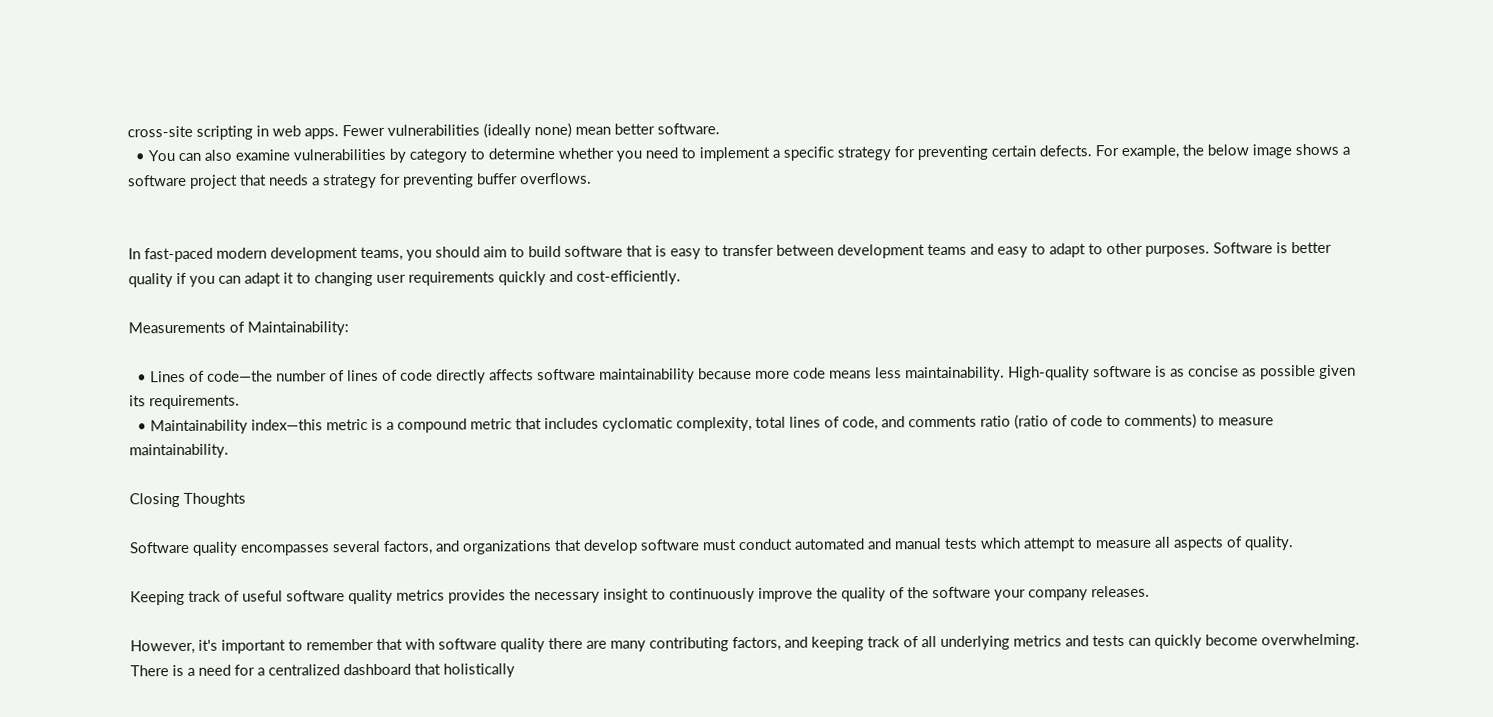cross-site scripting in web apps. Fewer vulnerabilities (ideally none) mean better software.
  • You can also examine vulnerabilities by category to determine whether you need to implement a specific strategy for preventing certain defects. For example, the below image shows a software project that needs a strategy for preventing buffer overflows.


In fast-paced modern development teams, you should aim to build software that is easy to transfer between development teams and easy to adapt to other purposes. Software is better quality if you can adapt it to changing user requirements quickly and cost-efficiently.

Measurements of Maintainability:

  • Lines of code—the number of lines of code directly affects software maintainability because more code means less maintainability. High-quality software is as concise as possible given its requirements.
  • Maintainability index—this metric is a compound metric that includes cyclomatic complexity, total lines of code, and comments ratio (ratio of code to comments) to measure maintainability.

Closing Thoughts

Software quality encompasses several factors, and organizations that develop software must conduct automated and manual tests which attempt to measure all aspects of quality.

Keeping track of useful software quality metrics provides the necessary insight to continuously improve the quality of the software your company releases.

However, it's important to remember that with software quality there are many contributing factors, and keeping track of all underlying metrics and tests can quickly become overwhelming. There is a need for a centralized dashboard that holistically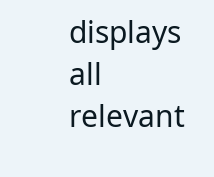displays all relevant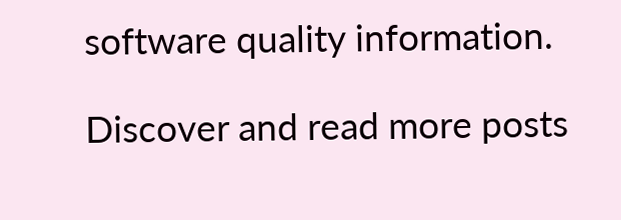software quality information.

Discover and read more posts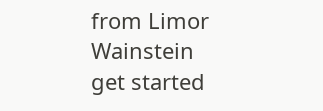from Limor Wainstein
get started